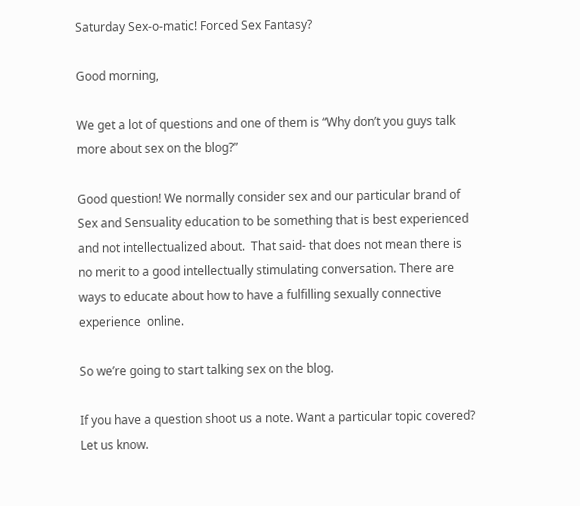Saturday Sex-o-matic! Forced Sex Fantasy?

Good morning,

We get a lot of questions and one of them is “Why don’t you guys talk more about sex on the blog?”

Good question! We normally consider sex and our particular brand of Sex and Sensuality education to be something that is best experienced and not intellectualized about.  That said- that does not mean there is no merit to a good intellectually stimulating conversation. There are ways to educate about how to have a fulfilling sexually connective experience  online.

So we’re going to start talking sex on the blog.

If you have a question shoot us a note. Want a particular topic covered? Let us know.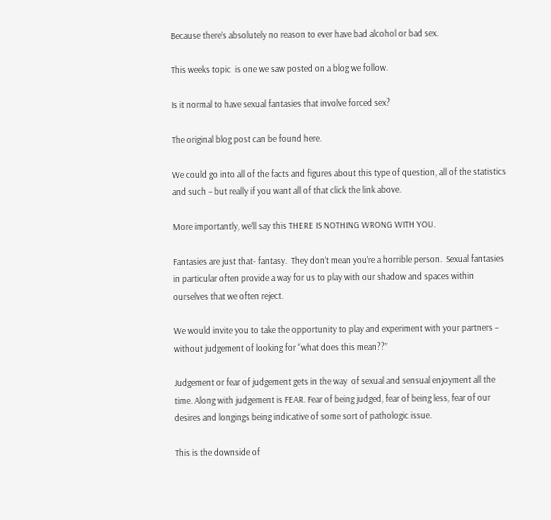Because there’s absolutely no reason to ever have bad alcohol or bad sex.

This weeks topic  is one we saw posted on a blog we follow.

Is it normal to have sexual fantasies that involve forced sex?

The original blog post can be found here.

We could go into all of the facts and figures about this type of question, all of the statistics and such – but really if you want all of that click the link above.

More importantly, we’ll say this THERE IS NOTHING WRONG WITH YOU.

Fantasies are just that- fantasy.  They don’t mean you’re a horrible person.  Sexual fantasies in particular often provide a way for us to play with our shadow and spaces within ourselves that we often reject.

We would invite you to take the opportunity to play and experiment with your partners – without judgement of looking for “what does this mean??”

Judgement or fear of judgement gets in the way  of sexual and sensual enjoyment all the time. Along with judgement is FEAR. Fear of being judged, fear of being less, fear of our desires and longings being indicative of some sort of pathologic issue.

This is the downside of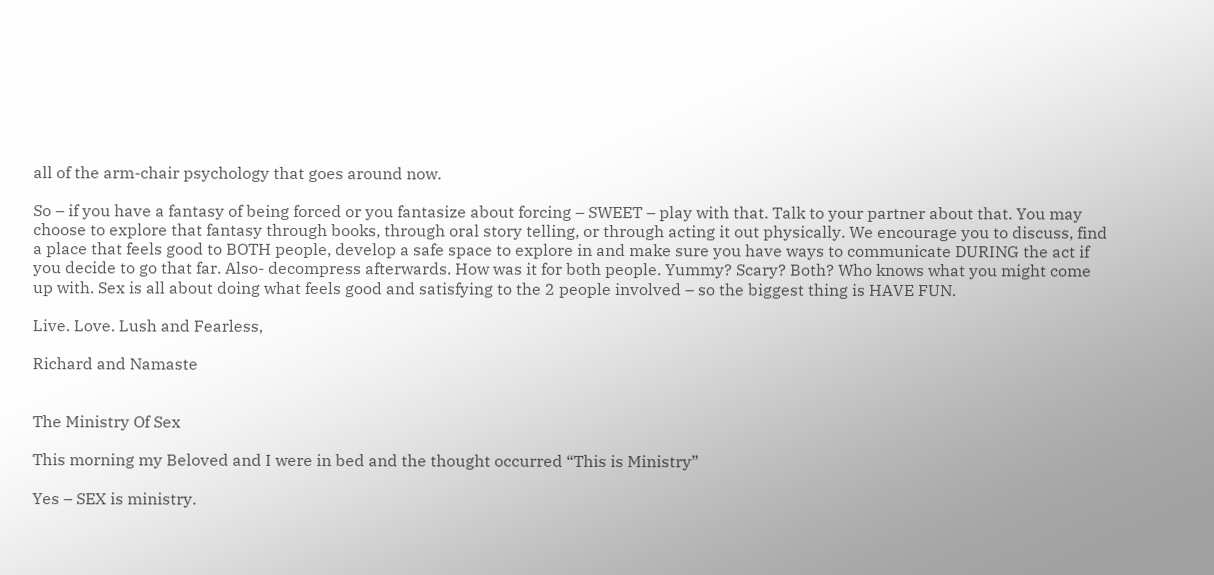all of the arm-chair psychology that goes around now.

So – if you have a fantasy of being forced or you fantasize about forcing – SWEET – play with that. Talk to your partner about that. You may choose to explore that fantasy through books, through oral story telling, or through acting it out physically. We encourage you to discuss, find a place that feels good to BOTH people, develop a safe space to explore in and make sure you have ways to communicate DURING the act if you decide to go that far. Also- decompress afterwards. How was it for both people. Yummy? Scary? Both? Who knows what you might come up with. Sex is all about doing what feels good and satisfying to the 2 people involved – so the biggest thing is HAVE FUN.

Live. Love. Lush and Fearless,

Richard and Namaste


The Ministry Of Sex

This morning my Beloved and I were in bed and the thought occurred “This is Ministry”

Yes – SEX is ministry.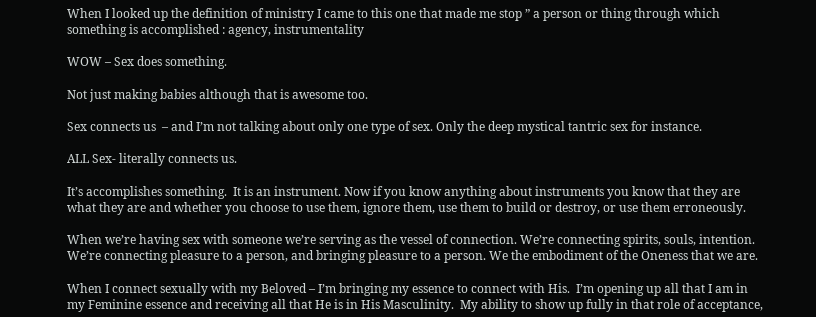When I looked up the definition of ministry I came to this one that made me stop ” a person or thing through which something is accomplished : agency, instrumentality

WOW – Sex does something.

Not just making babies although that is awesome too.

Sex connects us  – and I’m not talking about only one type of sex. Only the deep mystical tantric sex for instance.

ALL Sex- literally connects us.

It’s accomplishes something.  It is an instrument. Now if you know anything about instruments you know that they are what they are and whether you choose to use them, ignore them, use them to build or destroy, or use them erroneously.

When we’re having sex with someone we’re serving as the vessel of connection. We’re connecting spirits, souls, intention.  We’re connecting pleasure to a person, and bringing pleasure to a person. We the embodiment of the Oneness that we are.

When I connect sexually with my Beloved – I’m bringing my essence to connect with His.  I’m opening up all that I am in my Feminine essence and receiving all that He is in His Masculinity.  My ability to show up fully in that role of acceptance,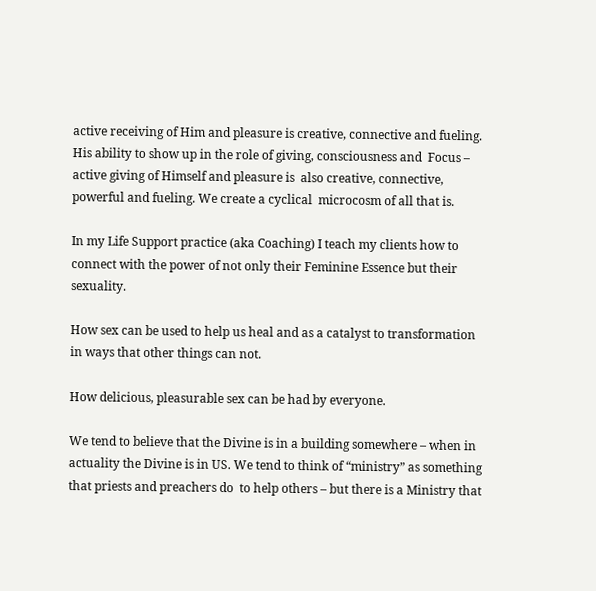active receiving of Him and pleasure is creative, connective and fueling. His ability to show up in the role of giving, consciousness and  Focus – active giving of Himself and pleasure is  also creative, connective, powerful and fueling. We create a cyclical  microcosm of all that is.

In my Life Support practice (aka Coaching) I teach my clients how to connect with the power of not only their Feminine Essence but their sexuality.

How sex can be used to help us heal and as a catalyst to transformation in ways that other things can not.

How delicious, pleasurable sex can be had by everyone.

We tend to believe that the Divine is in a building somewhere – when in actuality the Divine is in US. We tend to think of “ministry” as something that priests and preachers do  to help others – but there is a Ministry that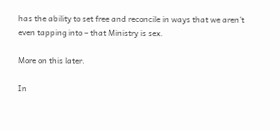has the ability to set free and reconcile in ways that we aren’t even tapping into – that Ministry is sex.

More on this later.

In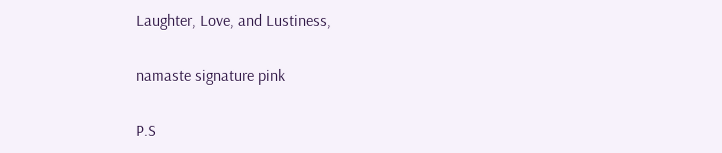Laughter, Love, and Lustiness,

namaste signature pink

P.S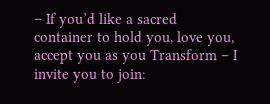– If you’d like a sacred container to hold you, love you, accept you as you Transform – I invite you to join: